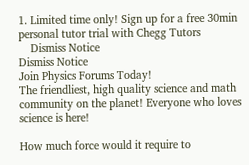1. Limited time only! Sign up for a free 30min personal tutor trial with Chegg Tutors
    Dismiss Notice
Dismiss Notice
Join Physics Forums Today!
The friendliest, high quality science and math community on the planet! Everyone who loves science is here!

How much force would it require to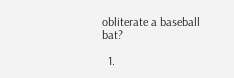obliterate a baseball bat?

  1.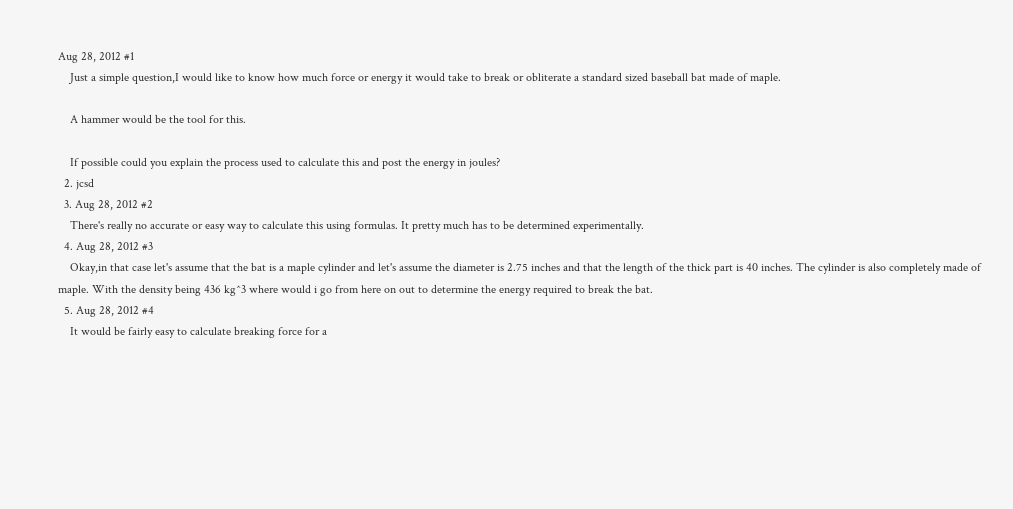Aug 28, 2012 #1
    Just a simple question,I would like to know how much force or energy it would take to break or obliterate a standard sized baseball bat made of maple.

    A hammer would be the tool for this.

    If possible could you explain the process used to calculate this and post the energy in joules?
  2. jcsd
  3. Aug 28, 2012 #2
    There's really no accurate or easy way to calculate this using formulas. It pretty much has to be determined experimentally.
  4. Aug 28, 2012 #3
    Okay,in that case let's assume that the bat is a maple cylinder and let's assume the diameter is 2.75 inches and that the length of the thick part is 40 inches. The cylinder is also completely made of maple. With the density being 436 kg^3 where would i go from here on out to determine the energy required to break the bat.
  5. Aug 28, 2012 #4
    It would be fairly easy to calculate breaking force for a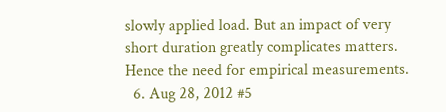slowly applied load. But an impact of very short duration greatly complicates matters. Hence the need for empirical measurements.
  6. Aug 28, 2012 #5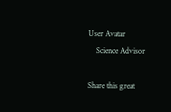User Avatar
    Science Advisor

Share this great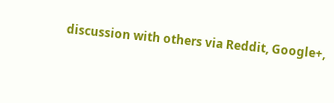discussion with others via Reddit, Google+,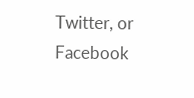Twitter, or Facebook